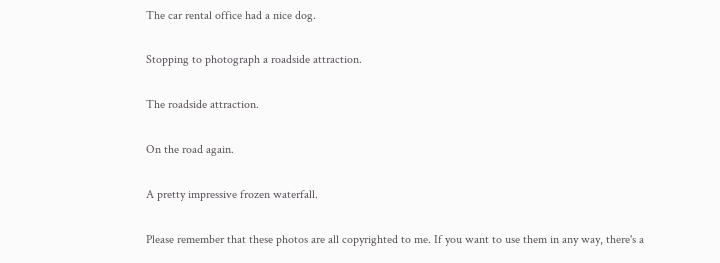The car rental office had a nice dog.

Stopping to photograph a roadside attraction.

The roadside attraction.

On the road again.

A pretty impressive frozen waterfall.

Please remember that these photos are all copyrighted to me. If you want to use them in any way, there's a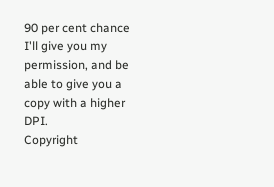90 per cent chance I'll give you my permission, and be able to give you a copy with a higher DPI.
Copyright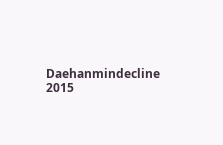Daehanmindecline 2015